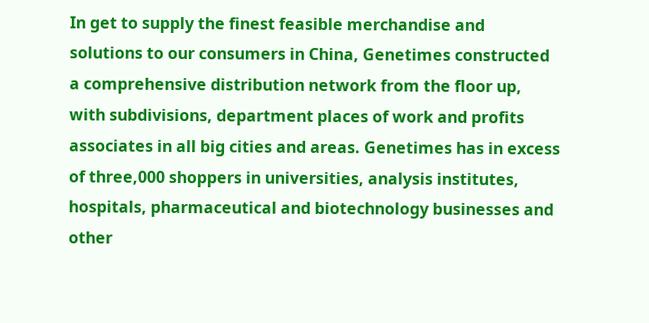In get to supply the finest feasible merchandise and solutions to our consumers in China, Genetimes constructed a comprehensive distribution network from the floor up, with subdivisions, department places of work and profits associates in all big cities and areas. Genetimes has in excess of three,000 shoppers in universities, analysis institutes, hospitals, pharmaceutical and biotechnology businesses and other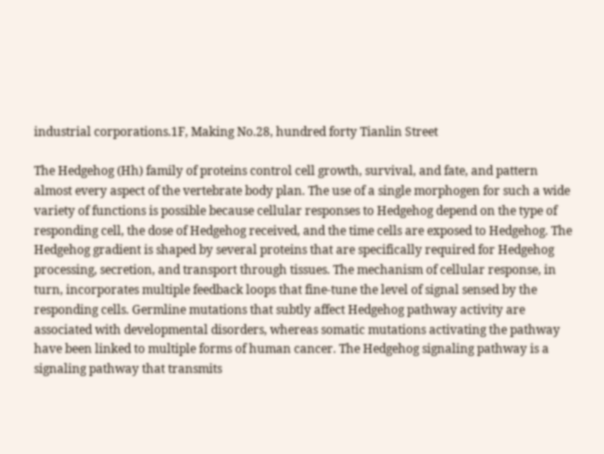industrial corporations.1F, Making No.28, hundred forty Tianlin Street

The Hedgehog (Hh) family of proteins control cell growth, survival, and fate, and pattern almost every aspect of the vertebrate body plan. The use of a single morphogen for such a wide variety of functions is possible because cellular responses to Hedgehog depend on the type of responding cell, the dose of Hedgehog received, and the time cells are exposed to Hedgehog. The Hedgehog gradient is shaped by several proteins that are specifically required for Hedgehog processing, secretion, and transport through tissues. The mechanism of cellular response, in turn, incorporates multiple feedback loops that fine-tune the level of signal sensed by the responding cells. Germline mutations that subtly affect Hedgehog pathway activity are associated with developmental disorders, whereas somatic mutations activating the pathway have been linked to multiple forms of human cancer. The Hedgehog signaling pathway is a signaling pathway that transmits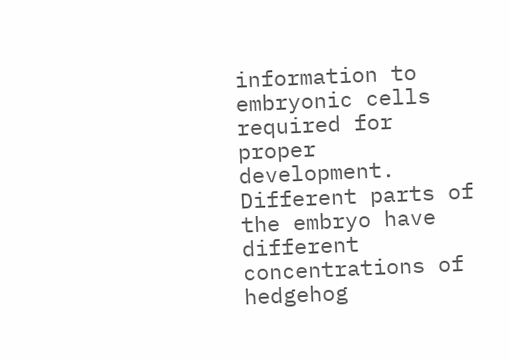information to embryonic cells required for proper development. Different parts of the embryo have different concentrations of hedgehog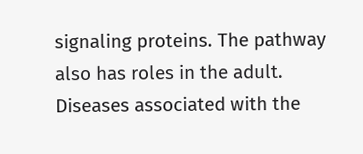signaling proteins. The pathway also has roles in the adult. Diseases associated with the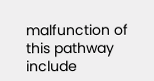malfunction of this pathway include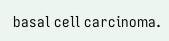basal cell carcinoma.